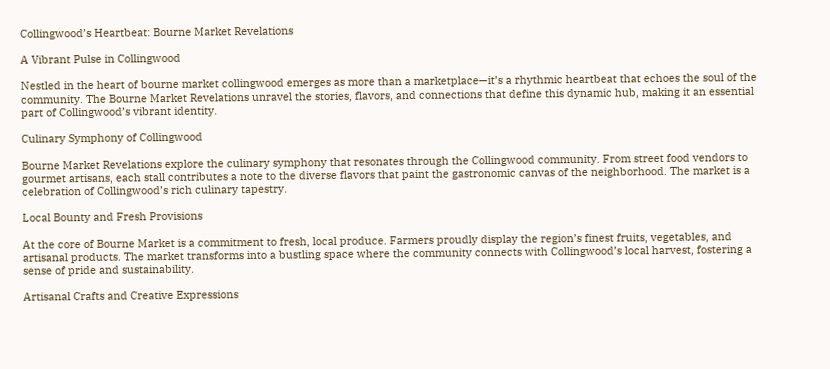Collingwood’s Heartbeat: Bourne Market Revelations

A Vibrant Pulse in Collingwood

Nestled in the heart of bourne market collingwood emerges as more than a marketplace—it’s a rhythmic heartbeat that echoes the soul of the community. The Bourne Market Revelations unravel the stories, flavors, and connections that define this dynamic hub, making it an essential part of Collingwood’s vibrant identity.

Culinary Symphony of Collingwood

Bourne Market Revelations explore the culinary symphony that resonates through the Collingwood community. From street food vendors to gourmet artisans, each stall contributes a note to the diverse flavors that paint the gastronomic canvas of the neighborhood. The market is a celebration of Collingwood’s rich culinary tapestry.

Local Bounty and Fresh Provisions

At the core of Bourne Market is a commitment to fresh, local produce. Farmers proudly display the region’s finest fruits, vegetables, and artisanal products. The market transforms into a bustling space where the community connects with Collingwood’s local harvest, fostering a sense of pride and sustainability.

Artisanal Crafts and Creative Expressions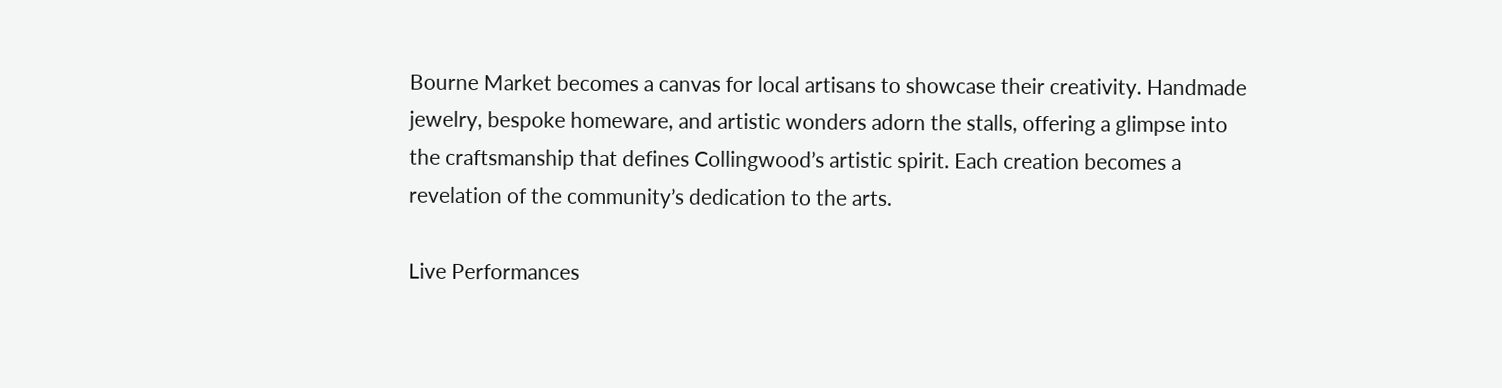Bourne Market becomes a canvas for local artisans to showcase their creativity. Handmade jewelry, bespoke homeware, and artistic wonders adorn the stalls, offering a glimpse into the craftsmanship that defines Collingwood’s artistic spirit. Each creation becomes a revelation of the community’s dedication to the arts.

Live Performances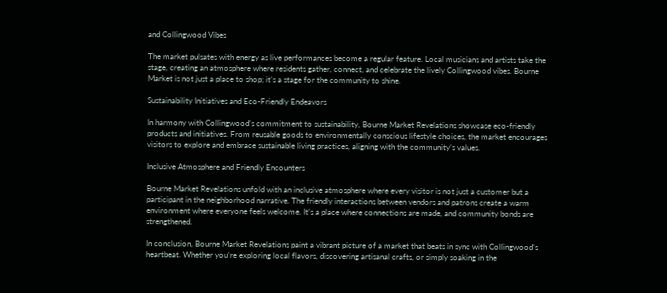and Collingwood Vibes

The market pulsates with energy as live performances become a regular feature. Local musicians and artists take the stage, creating an atmosphere where residents gather, connect, and celebrate the lively Collingwood vibes. Bourne Market is not just a place to shop; it’s a stage for the community to shine.

Sustainability Initiatives and Eco-Friendly Endeavors

In harmony with Collingwood’s commitment to sustainability, Bourne Market Revelations showcase eco-friendly products and initiatives. From reusable goods to environmentally conscious lifestyle choices, the market encourages visitors to explore and embrace sustainable living practices, aligning with the community’s values.

Inclusive Atmosphere and Friendly Encounters

Bourne Market Revelations unfold with an inclusive atmosphere where every visitor is not just a customer but a participant in the neighborhood narrative. The friendly interactions between vendors and patrons create a warm environment where everyone feels welcome. It’s a place where connections are made, and community bonds are strengthened.

In conclusion, Bourne Market Revelations paint a vibrant picture of a market that beats in sync with Collingwood’s heartbeat. Whether you’re exploring local flavors, discovering artisanal crafts, or simply soaking in the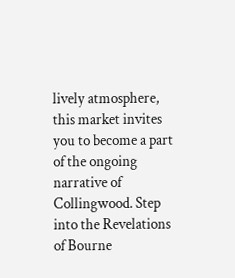lively atmosphere, this market invites you to become a part of the ongoing narrative of Collingwood. Step into the Revelations of Bourne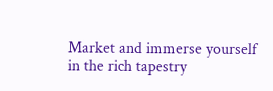Market and immerse yourself in the rich tapestry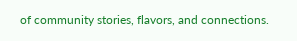of community stories, flavors, and connections.